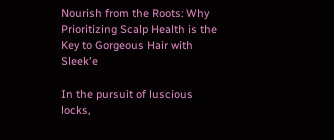Nourish from the Roots: Why Prioritizing Scalp Health is the Key to Gorgeous Hair with Sleek'e

In the pursuit of luscious locks,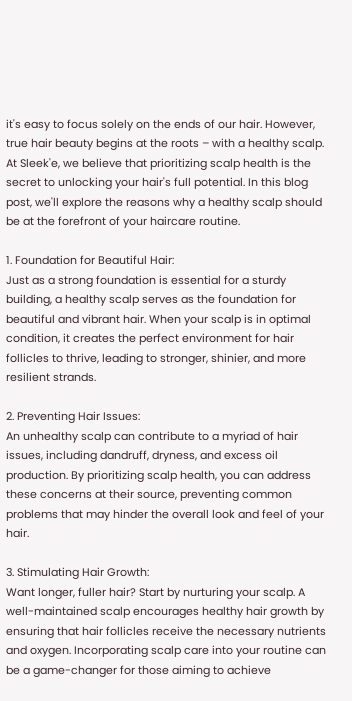it's easy to focus solely on the ends of our hair. However, true hair beauty begins at the roots – with a healthy scalp. At Sleek'e, we believe that prioritizing scalp health is the secret to unlocking your hair's full potential. In this blog post, we'll explore the reasons why a healthy scalp should be at the forefront of your haircare routine.

1. Foundation for Beautiful Hair:
Just as a strong foundation is essential for a sturdy building, a healthy scalp serves as the foundation for beautiful and vibrant hair. When your scalp is in optimal condition, it creates the perfect environment for hair follicles to thrive, leading to stronger, shinier, and more resilient strands.

2. Preventing Hair Issues:
An unhealthy scalp can contribute to a myriad of hair issues, including dandruff, dryness, and excess oil production. By prioritizing scalp health, you can address these concerns at their source, preventing common problems that may hinder the overall look and feel of your hair.

3. Stimulating Hair Growth:
Want longer, fuller hair? Start by nurturing your scalp. A well-maintained scalp encourages healthy hair growth by ensuring that hair follicles receive the necessary nutrients and oxygen. Incorporating scalp care into your routine can be a game-changer for those aiming to achieve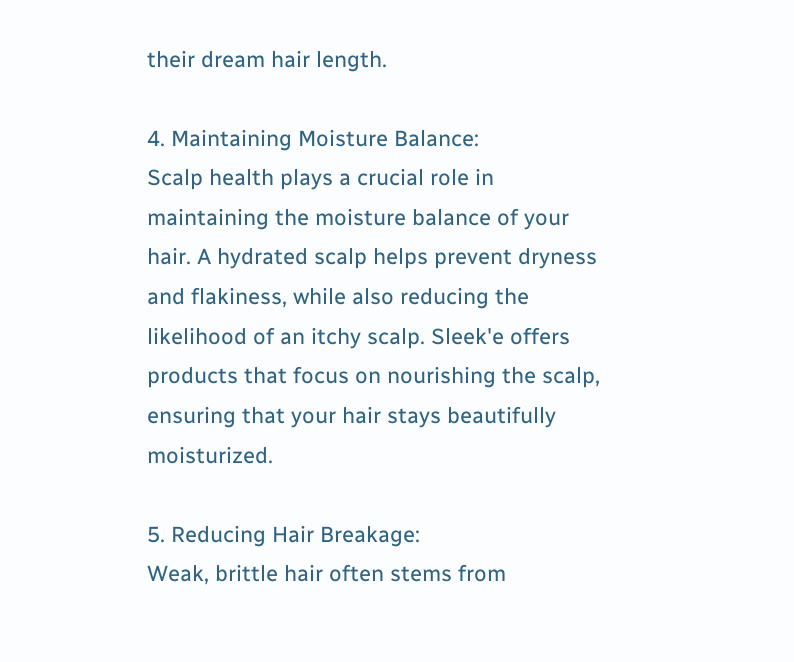their dream hair length.

4. Maintaining Moisture Balance:
Scalp health plays a crucial role in maintaining the moisture balance of your hair. A hydrated scalp helps prevent dryness and flakiness, while also reducing the likelihood of an itchy scalp. Sleek'e offers products that focus on nourishing the scalp, ensuring that your hair stays beautifully moisturized.

5. Reducing Hair Breakage:
Weak, brittle hair often stems from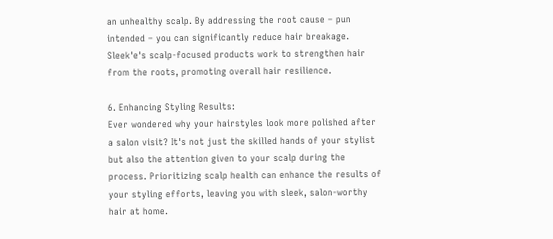an unhealthy scalp. By addressing the root cause – pun intended – you can significantly reduce hair breakage. Sleek'e's scalp-focused products work to strengthen hair from the roots, promoting overall hair resilience.

6. Enhancing Styling Results:
Ever wondered why your hairstyles look more polished after a salon visit? It's not just the skilled hands of your stylist but also the attention given to your scalp during the process. Prioritizing scalp health can enhance the results of your styling efforts, leaving you with sleek, salon-worthy hair at home.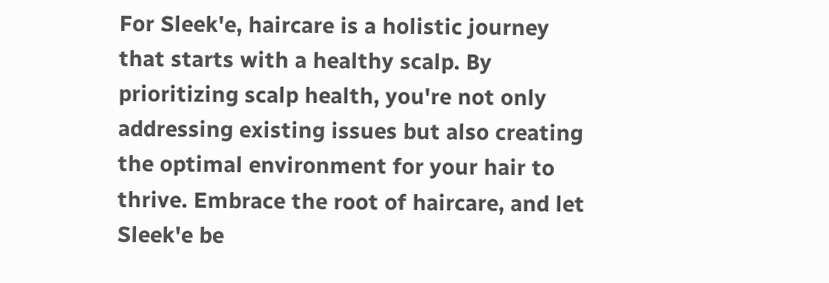For Sleek'e, haircare is a holistic journey that starts with a healthy scalp. By prioritizing scalp health, you're not only addressing existing issues but also creating the optimal environment for your hair to thrive. Embrace the root of haircare, and let Sleek'e be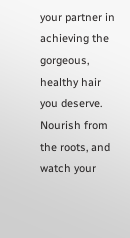your partner in achieving the gorgeous, healthy hair you deserve. Nourish from the roots, and watch your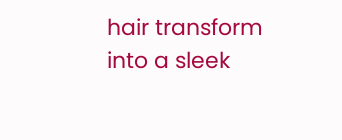hair transform into a sleek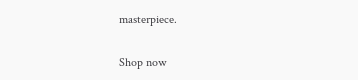masterpiece.

Shop now